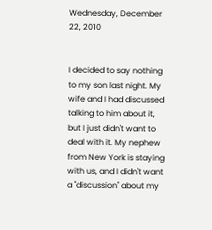Wednesday, December 22, 2010


I decided to say nothing to my son last night. My wife and I had discussed talking to him about it, but I just didn't want to deal with it. My nephew from New York is staying with us, and I didn't want a "discussion" about my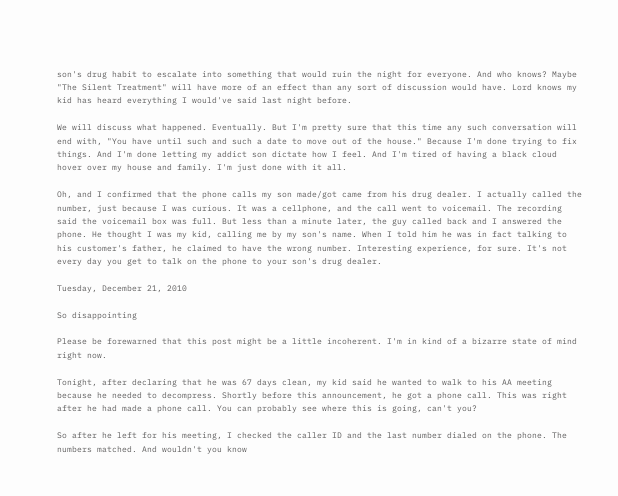son's drug habit to escalate into something that would ruin the night for everyone. And who knows? Maybe "The Silent Treatment" will have more of an effect than any sort of discussion would have. Lord knows my kid has heard everything I would've said last night before.

We will discuss what happened. Eventually. But I'm pretty sure that this time any such conversation will end with, "You have until such and such a date to move out of the house." Because I'm done trying to fix things. And I'm done letting my addict son dictate how I feel. And I'm tired of having a black cloud hover over my house and family. I'm just done with it all.

Oh, and I confirmed that the phone calls my son made/got came from his drug dealer. I actually called the number, just because I was curious. It was a cellphone, and the call went to voicemail. The recording said the voicemail box was full. But less than a minute later, the guy called back and I answered the phone. He thought I was my kid, calling me by my son's name. When I told him he was in fact talking to his customer's father, he claimed to have the wrong number. Interesting experience, for sure. It's not every day you get to talk on the phone to your son's drug dealer.

Tuesday, December 21, 2010

So disappointing

Please be forewarned that this post might be a little incoherent. I'm in kind of a bizarre state of mind right now.

Tonight, after declaring that he was 67 days clean, my kid said he wanted to walk to his AA meeting because he needed to decompress. Shortly before this announcement, he got a phone call. This was right after he had made a phone call. You can probably see where this is going, can't you?

So after he left for his meeting, I checked the caller ID and the last number dialed on the phone. The numbers matched. And wouldn't you know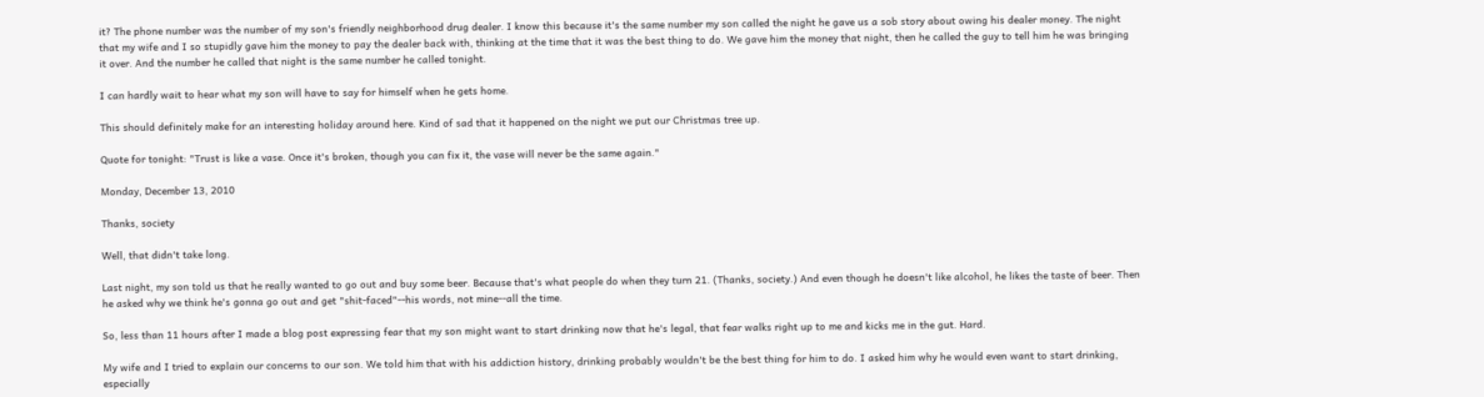it? The phone number was the number of my son's friendly neighborhood drug dealer. I know this because it's the same number my son called the night he gave us a sob story about owing his dealer money. The night that my wife and I so stupidly gave him the money to pay the dealer back with, thinking at the time that it was the best thing to do. We gave him the money that night, then he called the guy to tell him he was bringing it over. And the number he called that night is the same number he called tonight.

I can hardly wait to hear what my son will have to say for himself when he gets home.

This should definitely make for an interesting holiday around here. Kind of sad that it happened on the night we put our Christmas tree up.

Quote for tonight: "Trust is like a vase. Once it's broken, though you can fix it, the vase will never be the same again."

Monday, December 13, 2010

Thanks, society

Well, that didn't take long.

Last night, my son told us that he really wanted to go out and buy some beer. Because that's what people do when they turn 21. (Thanks, society.) And even though he doesn't like alcohol, he likes the taste of beer. Then he asked why we think he's gonna go out and get "shit-faced"--his words, not mine--all the time.

So, less than 11 hours after I made a blog post expressing fear that my son might want to start drinking now that he's legal, that fear walks right up to me and kicks me in the gut. Hard.

My wife and I tried to explain our concerns to our son. We told him that with his addiction history, drinking probably wouldn't be the best thing for him to do. I asked him why he would even want to start drinking, especially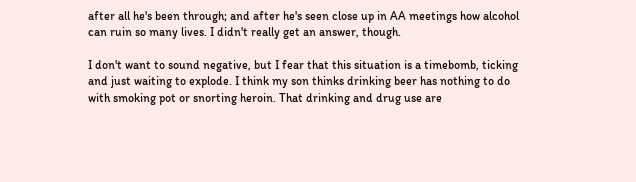after all he's been through; and after he's seen close up in AA meetings how alcohol can ruin so many lives. I didn't really get an answer, though.

I don't want to sound negative, but I fear that this situation is a timebomb, ticking and just waiting to explode. I think my son thinks drinking beer has nothing to do with smoking pot or snorting heroin. That drinking and drug use are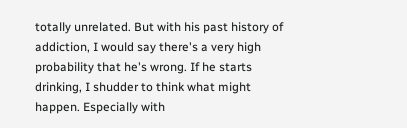totally unrelated. But with his past history of addiction, I would say there's a very high probability that he's wrong. If he starts drinking, I shudder to think what might happen. Especially with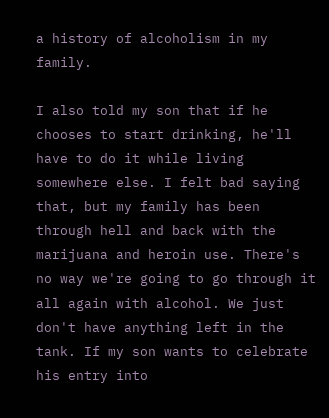a history of alcoholism in my family.

I also told my son that if he chooses to start drinking, he'll have to do it while living somewhere else. I felt bad saying that, but my family has been through hell and back with the marijuana and heroin use. There's no way we're going to go through it all again with alcohol. We just don't have anything left in the tank. If my son wants to celebrate his entry into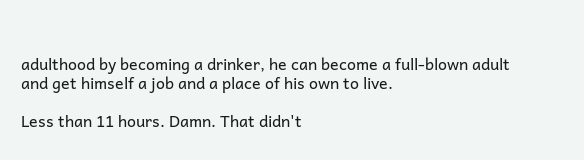adulthood by becoming a drinker, he can become a full-blown adult and get himself a job and a place of his own to live.

Less than 11 hours. Damn. That didn't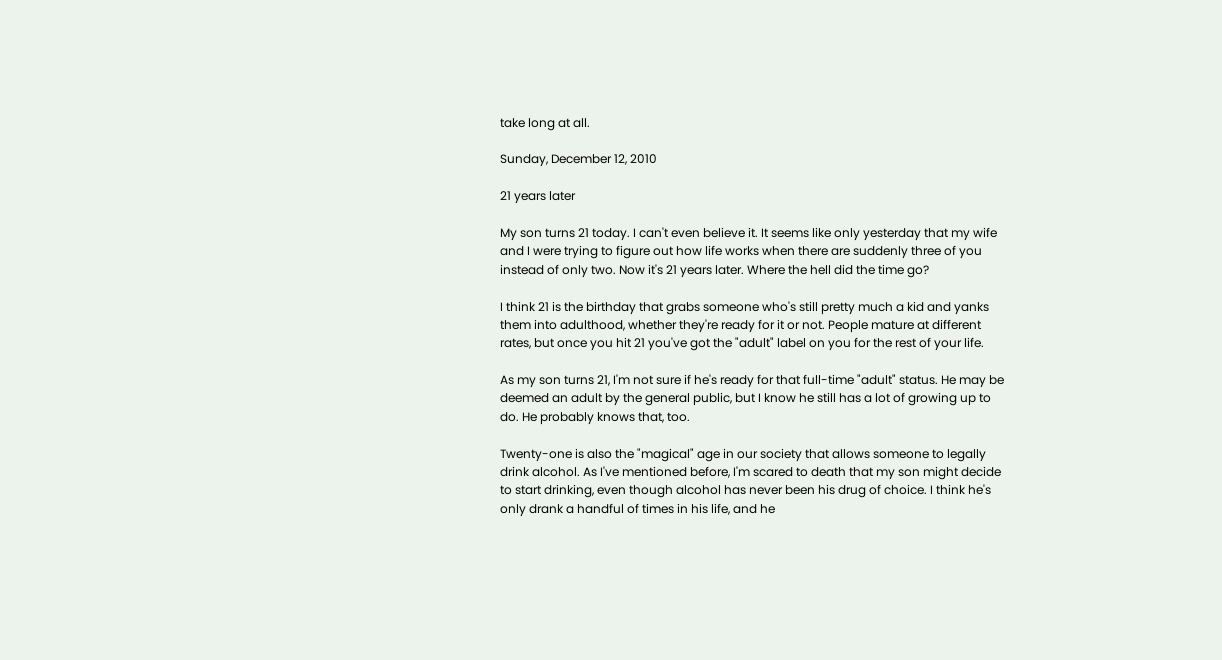take long at all.

Sunday, December 12, 2010

21 years later

My son turns 21 today. I can't even believe it. It seems like only yesterday that my wife and I were trying to figure out how life works when there are suddenly three of you instead of only two. Now it's 21 years later. Where the hell did the time go?

I think 21 is the birthday that grabs someone who's still pretty much a kid and yanks them into adulthood, whether they're ready for it or not. People mature at different rates, but once you hit 21 you've got the "adult" label on you for the rest of your life.

As my son turns 21, I'm not sure if he's ready for that full-time "adult" status. He may be deemed an adult by the general public, but I know he still has a lot of growing up to do. He probably knows that, too.

Twenty-one is also the "magical" age in our society that allows someone to legally drink alcohol. As I've mentioned before, I'm scared to death that my son might decide to start drinking, even though alcohol has never been his drug of choice. I think he's only drank a handful of times in his life, and he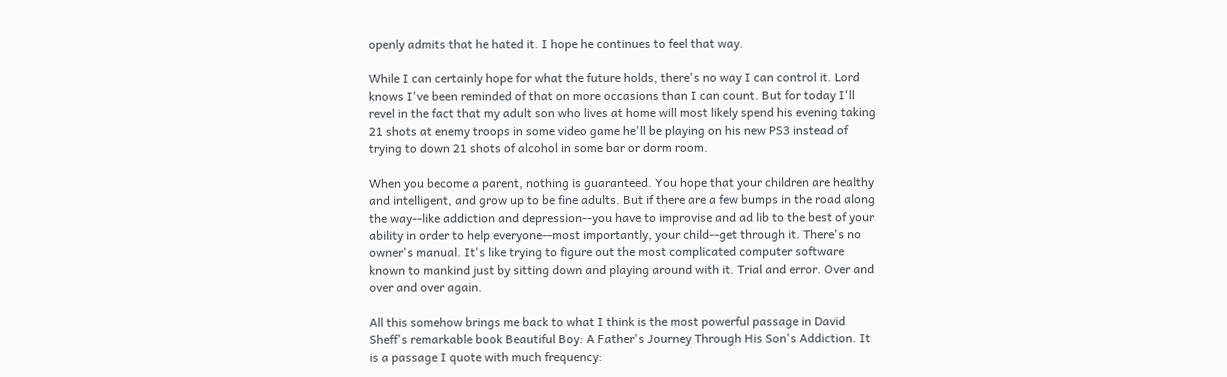openly admits that he hated it. I hope he continues to feel that way.

While I can certainly hope for what the future holds, there's no way I can control it. Lord knows I've been reminded of that on more occasions than I can count. But for today I'll revel in the fact that my adult son who lives at home will most likely spend his evening taking 21 shots at enemy troops in some video game he'll be playing on his new PS3 instead of trying to down 21 shots of alcohol in some bar or dorm room.

When you become a parent, nothing is guaranteed. You hope that your children are healthy and intelligent, and grow up to be fine adults. But if there are a few bumps in the road along the way--like addiction and depression--you have to improvise and ad lib to the best of your ability in order to help everyone--most importantly, your child--get through it. There's no owner's manual. It's like trying to figure out the most complicated computer software known to mankind just by sitting down and playing around with it. Trial and error. Over and over and over again.

All this somehow brings me back to what I think is the most powerful passage in David Sheff's remarkable book Beautiful Boy: A Father's Journey Through His Son's Addiction. It is a passage I quote with much frequency: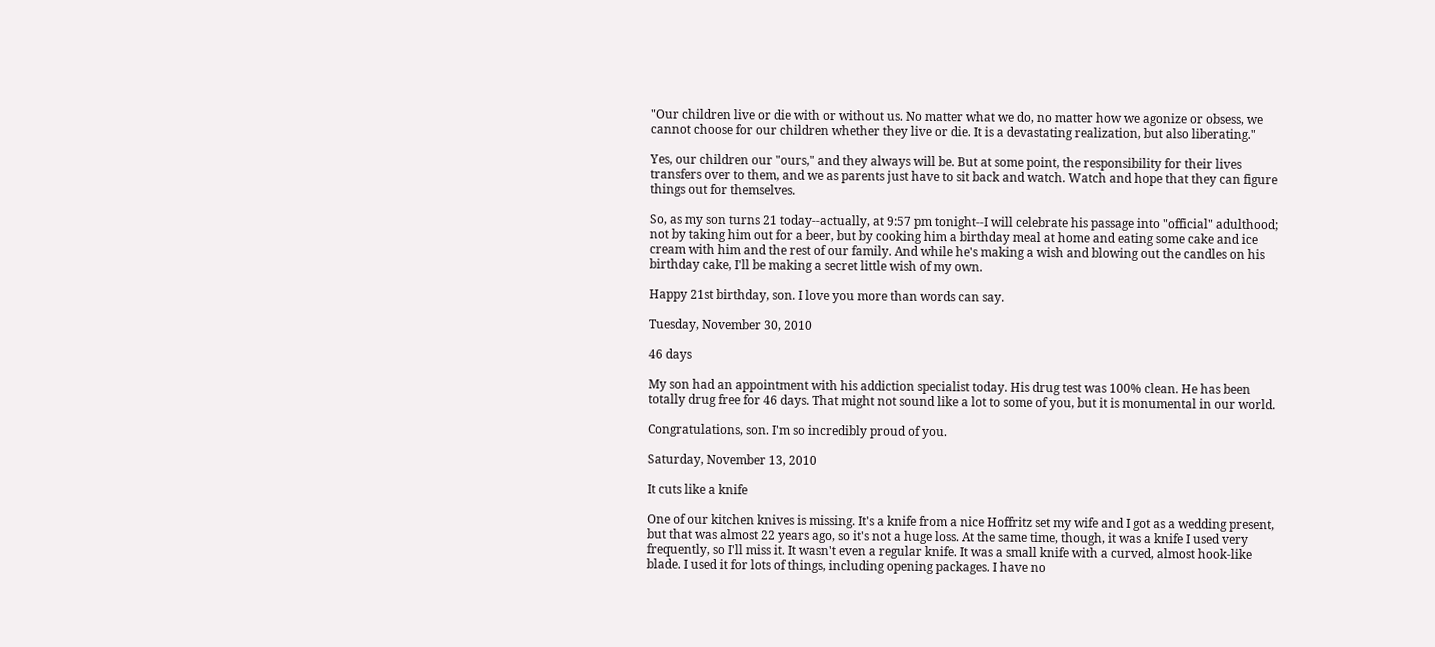"Our children live or die with or without us. No matter what we do, no matter how we agonize or obsess, we cannot choose for our children whether they live or die. It is a devastating realization, but also liberating."

Yes, our children our "ours," and they always will be. But at some point, the responsibility for their lives transfers over to them, and we as parents just have to sit back and watch. Watch and hope that they can figure things out for themselves.

So, as my son turns 21 today--actually, at 9:57 pm tonight--I will celebrate his passage into "official" adulthood; not by taking him out for a beer, but by cooking him a birthday meal at home and eating some cake and ice cream with him and the rest of our family. And while he's making a wish and blowing out the candles on his birthday cake, I'll be making a secret little wish of my own.

Happy 21st birthday, son. I love you more than words can say.

Tuesday, November 30, 2010

46 days

My son had an appointment with his addiction specialist today. His drug test was 100% clean. He has been totally drug free for 46 days. That might not sound like a lot to some of you, but it is monumental in our world.

Congratulations, son. I'm so incredibly proud of you.

Saturday, November 13, 2010

It cuts like a knife

One of our kitchen knives is missing. It's a knife from a nice Hoffritz set my wife and I got as a wedding present, but that was almost 22 years ago, so it's not a huge loss. At the same time, though, it was a knife I used very frequently, so I'll miss it. It wasn't even a regular knife. It was a small knife with a curved, almost hook-like blade. I used it for lots of things, including opening packages. I have no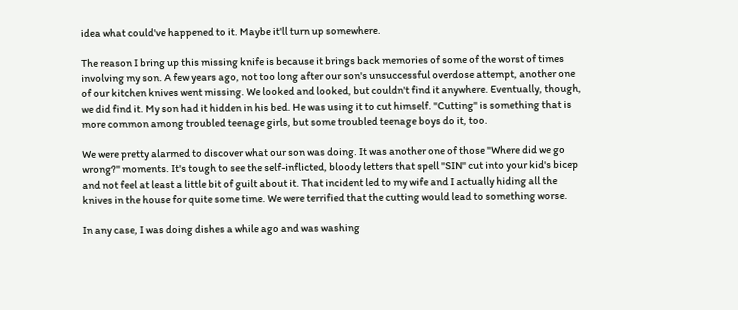idea what could've happened to it. Maybe it'll turn up somewhere.

The reason I bring up this missing knife is because it brings back memories of some of the worst of times involving my son. A few years ago, not too long after our son's unsuccessful overdose attempt, another one of our kitchen knives went missing. We looked and looked, but couldn't find it anywhere. Eventually, though, we did find it. My son had it hidden in his bed. He was using it to cut himself. "Cutting" is something that is more common among troubled teenage girls, but some troubled teenage boys do it, too.

We were pretty alarmed to discover what our son was doing. It was another one of those "Where did we go wrong?" moments. It's tough to see the self-inflicted, bloody letters that spell "SIN" cut into your kid's bicep and not feel at least a little bit of guilt about it. That incident led to my wife and I actually hiding all the knives in the house for quite some time. We were terrified that the cutting would lead to something worse.

In any case, I was doing dishes a while ago and was washing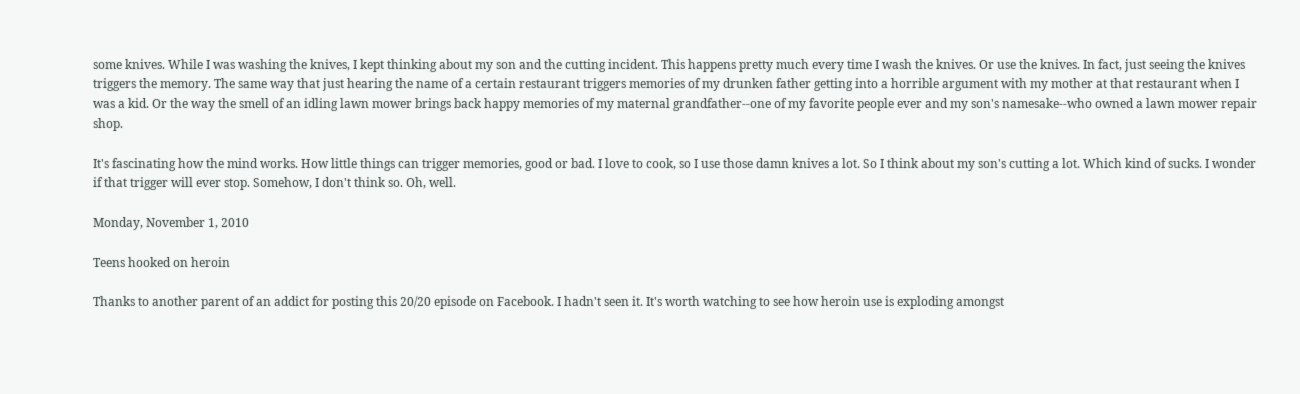some knives. While I was washing the knives, I kept thinking about my son and the cutting incident. This happens pretty much every time I wash the knives. Or use the knives. In fact, just seeing the knives triggers the memory. The same way that just hearing the name of a certain restaurant triggers memories of my drunken father getting into a horrible argument with my mother at that restaurant when I was a kid. Or the way the smell of an idling lawn mower brings back happy memories of my maternal grandfather--one of my favorite people ever and my son's namesake--who owned a lawn mower repair shop.

It's fascinating how the mind works. How little things can trigger memories, good or bad. I love to cook, so I use those damn knives a lot. So I think about my son's cutting a lot. Which kind of sucks. I wonder if that trigger will ever stop. Somehow, I don't think so. Oh, well.

Monday, November 1, 2010

Teens hooked on heroin

Thanks to another parent of an addict for posting this 20/20 episode on Facebook. I hadn't seen it. It's worth watching to see how heroin use is exploding amongst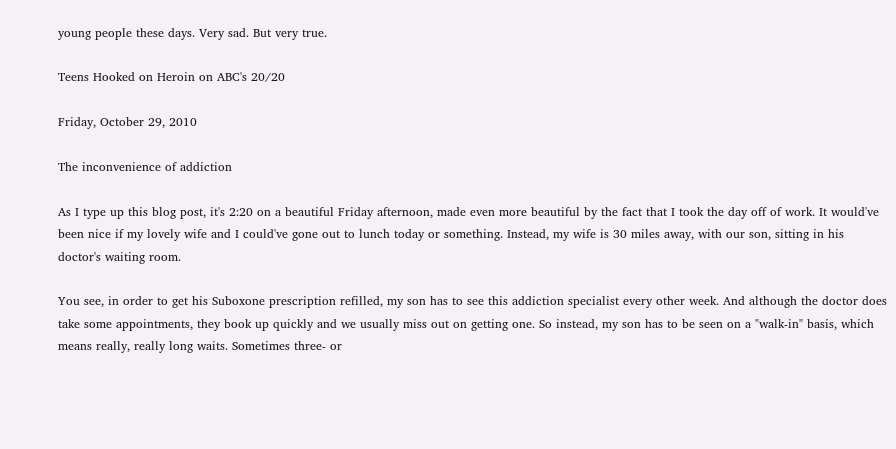young people these days. Very sad. But very true.

Teens Hooked on Heroin on ABC's 20/20

Friday, October 29, 2010

The inconvenience of addiction

As I type up this blog post, it's 2:20 on a beautiful Friday afternoon, made even more beautiful by the fact that I took the day off of work. It would've been nice if my lovely wife and I could've gone out to lunch today or something. Instead, my wife is 30 miles away, with our son, sitting in his doctor's waiting room.

You see, in order to get his Suboxone prescription refilled, my son has to see this addiction specialist every other week. And although the doctor does take some appointments, they book up quickly and we usually miss out on getting one. So instead, my son has to be seen on a "walk-in" basis, which means really, really long waits. Sometimes three- or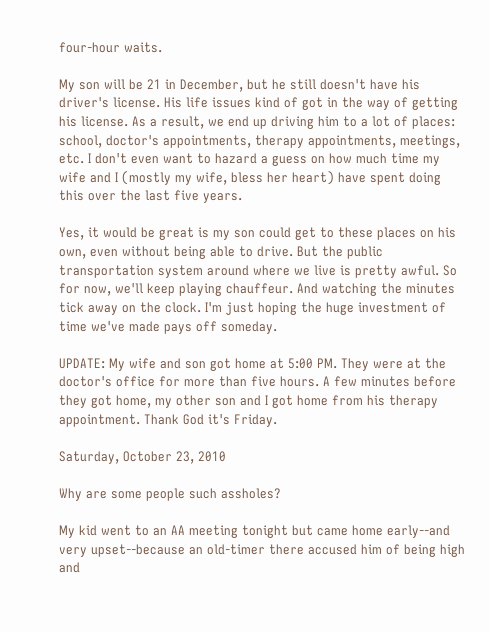four-hour waits.

My son will be 21 in December, but he still doesn't have his driver's license. His life issues kind of got in the way of getting his license. As a result, we end up driving him to a lot of places: school, doctor's appointments, therapy appointments, meetings, etc. I don't even want to hazard a guess on how much time my wife and I (mostly my wife, bless her heart) have spent doing this over the last five years.

Yes, it would be great is my son could get to these places on his own, even without being able to drive. But the public transportation system around where we live is pretty awful. So for now, we'll keep playing chauffeur. And watching the minutes tick away on the clock. I'm just hoping the huge investment of time we've made pays off someday.

UPDATE: My wife and son got home at 5:00 PM. They were at the doctor's office for more than five hours. A few minutes before they got home, my other son and I got home from his therapy appointment. Thank God it's Friday.

Saturday, October 23, 2010

Why are some people such assholes?

My kid went to an AA meeting tonight but came home early--and very upset--because an old-timer there accused him of being high and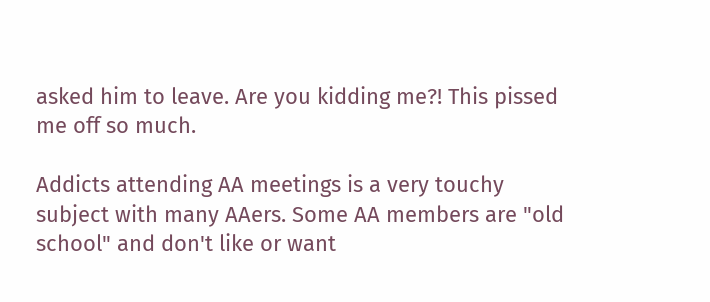asked him to leave. Are you kidding me?! This pissed me off so much.

Addicts attending AA meetings is a very touchy subject with many AAers. Some AA members are "old school" and don't like or want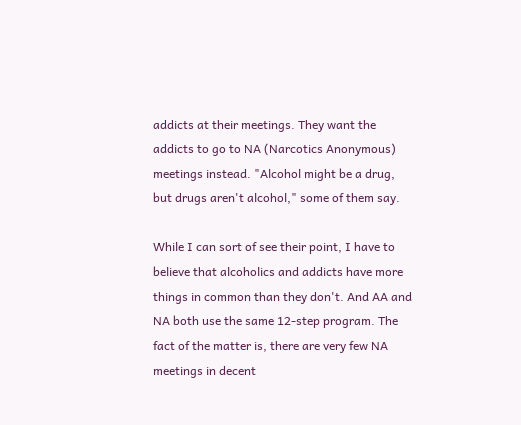addicts at their meetings. They want the addicts to go to NA (Narcotics Anonymous) meetings instead. "Alcohol might be a drug, but drugs aren't alcohol," some of them say.

While I can sort of see their point, I have to believe that alcoholics and addicts have more things in common than they don't. And AA and NA both use the same 12-step program. The fact of the matter is, there are very few NA meetings in decent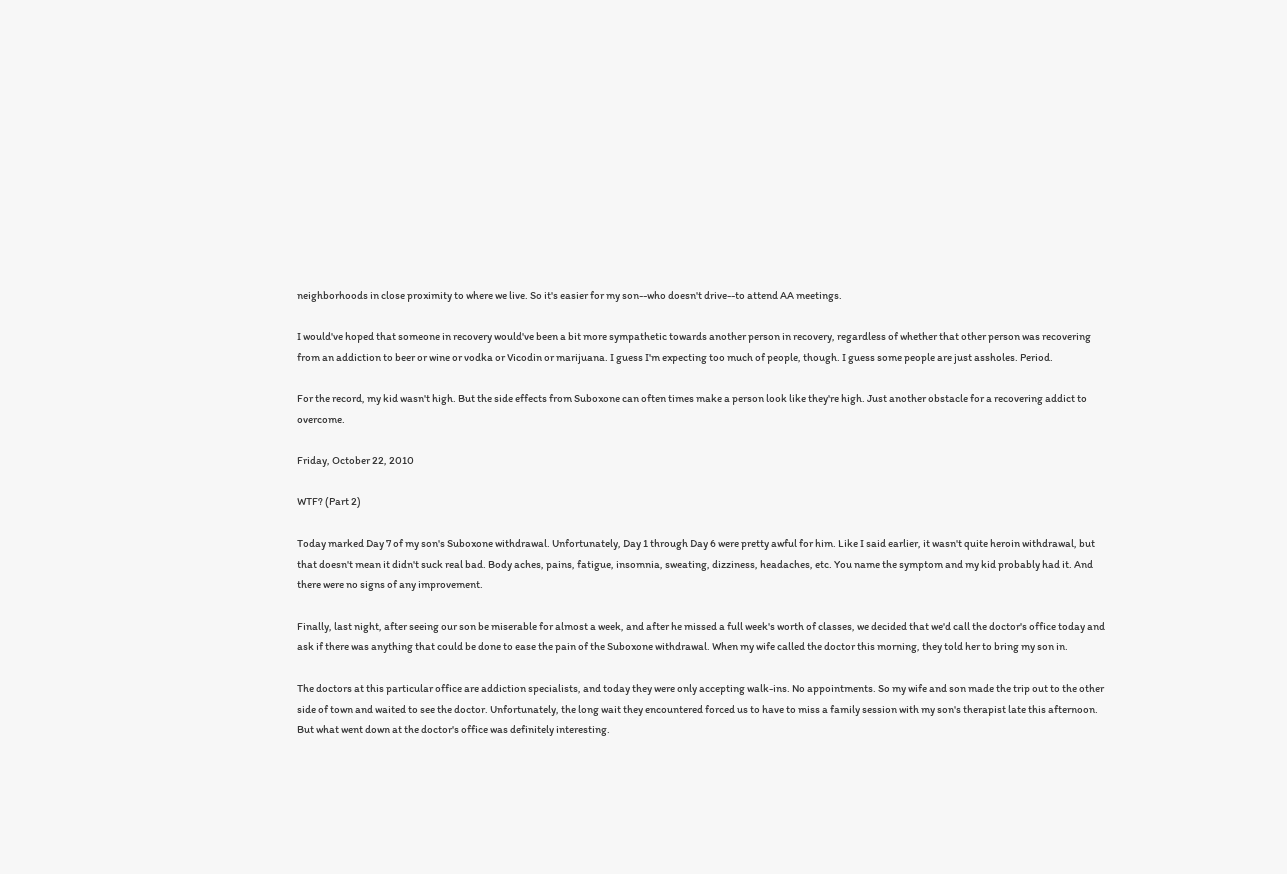neighborhoods in close proximity to where we live. So it's easier for my son--who doesn't drive--to attend AA meetings.

I would've hoped that someone in recovery would've been a bit more sympathetic towards another person in recovery, regardless of whether that other person was recovering from an addiction to beer or wine or vodka or Vicodin or marijuana. I guess I'm expecting too much of people, though. I guess some people are just assholes. Period.

For the record, my kid wasn't high. But the side effects from Suboxone can often times make a person look like they're high. Just another obstacle for a recovering addict to overcome.

Friday, October 22, 2010

WTF? (Part 2)

Today marked Day 7 of my son's Suboxone withdrawal. Unfortunately, Day 1 through Day 6 were pretty awful for him. Like I said earlier, it wasn't quite heroin withdrawal, but that doesn't mean it didn't suck real bad. Body aches, pains, fatigue, insomnia, sweating, dizziness, headaches, etc. You name the symptom and my kid probably had it. And there were no signs of any improvement.

Finally, last night, after seeing our son be miserable for almost a week, and after he missed a full week's worth of classes, we decided that we'd call the doctor's office today and ask if there was anything that could be done to ease the pain of the Suboxone withdrawal. When my wife called the doctor this morning, they told her to bring my son in.

The doctors at this particular office are addiction specialists, and today they were only accepting walk-ins. No appointments. So my wife and son made the trip out to the other side of town and waited to see the doctor. Unfortunately, the long wait they encountered forced us to have to miss a family session with my son's therapist late this afternoon. But what went down at the doctor's office was definitely interesting.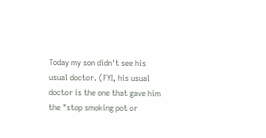Today my son didn't see his usual doctor. (FYI, his usual doctor is the one that gave him the "stop smoking pot or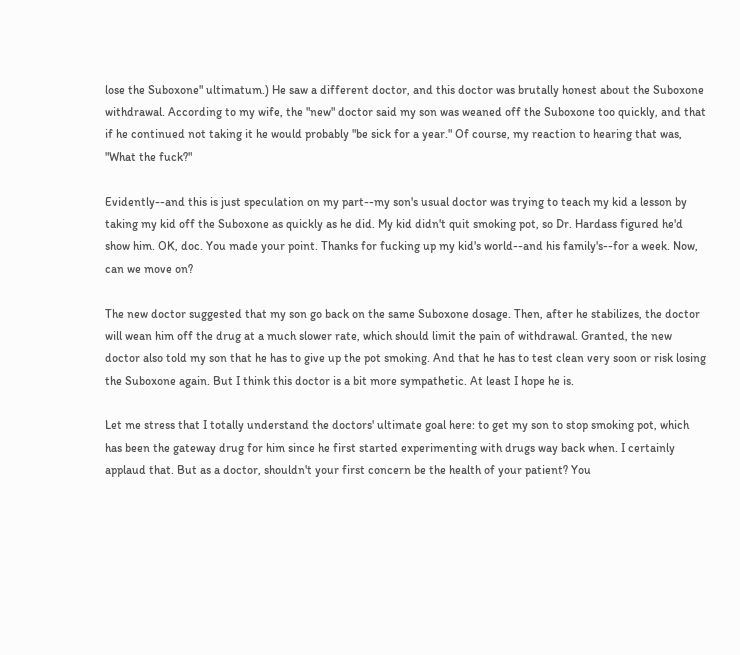lose the Suboxone" ultimatum.) He saw a different doctor, and this doctor was brutally honest about the Suboxone withdrawal. According to my wife, the "new" doctor said my son was weaned off the Suboxone too quickly, and that if he continued not taking it he would probably "be sick for a year." Of course, my reaction to hearing that was, "What the fuck?"

Evidently--and this is just speculation on my part--my son's usual doctor was trying to teach my kid a lesson by taking my kid off the Suboxone as quickly as he did. My kid didn't quit smoking pot, so Dr. Hardass figured he'd show him. OK, doc. You made your point. Thanks for fucking up my kid's world--and his family's--for a week. Now, can we move on?

The new doctor suggested that my son go back on the same Suboxone dosage. Then, after he stabilizes, the doctor will wean him off the drug at a much slower rate, which should limit the pain of withdrawal. Granted, the new doctor also told my son that he has to give up the pot smoking. And that he has to test clean very soon or risk losing the Suboxone again. But I think this doctor is a bit more sympathetic. At least I hope he is.

Let me stress that I totally understand the doctors' ultimate goal here: to get my son to stop smoking pot, which has been the gateway drug for him since he first started experimenting with drugs way back when. I certainly applaud that. But as a doctor, shouldn't your first concern be the health of your patient? You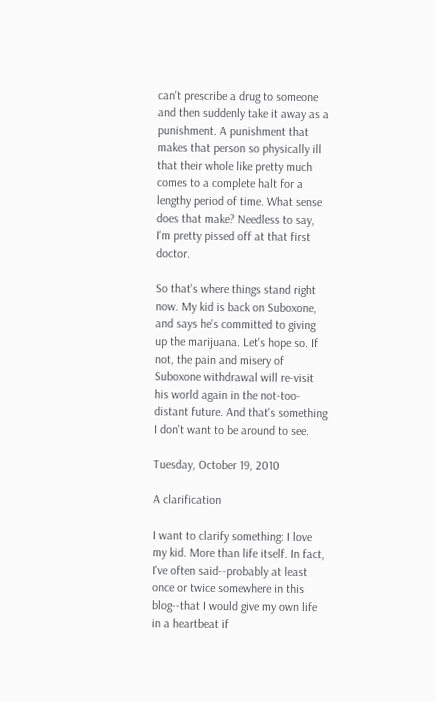can't prescribe a drug to someone and then suddenly take it away as a punishment. A punishment that makes that person so physically ill that their whole like pretty much comes to a complete halt for a lengthy period of time. What sense does that make? Needless to say, I'm pretty pissed off at that first doctor.

So that's where things stand right now. My kid is back on Suboxone, and says he's committed to giving up the marijuana. Let's hope so. If not, the pain and misery of Suboxone withdrawal will re-visit his world again in the not-too-distant future. And that's something I don't want to be around to see.

Tuesday, October 19, 2010

A clarification

I want to clarify something: I love my kid. More than life itself. In fact, I've often said--probably at least once or twice somewhere in this blog--that I would give my own life in a heartbeat if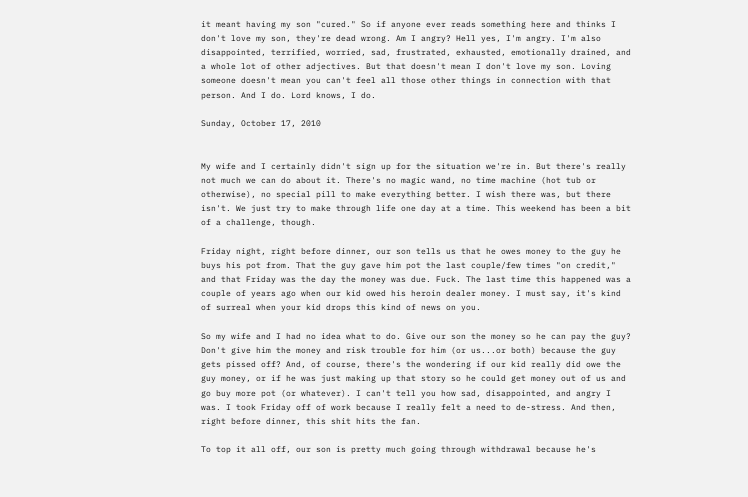it meant having my son "cured." So if anyone ever reads something here and thinks I don't love my son, they're dead wrong. Am I angry? Hell yes, I'm angry. I'm also disappointed, terrified, worried, sad, frustrated, exhausted, emotionally drained, and a whole lot of other adjectives. But that doesn't mean I don't love my son. Loving someone doesn't mean you can't feel all those other things in connection with that person. And I do. Lord knows, I do.

Sunday, October 17, 2010


My wife and I certainly didn't sign up for the situation we're in. But there's really not much we can do about it. There's no magic wand, no time machine (hot tub or otherwise), no special pill to make everything better. I wish there was, but there isn't. We just try to make through life one day at a time. This weekend has been a bit of a challenge, though.

Friday night, right before dinner, our son tells us that he owes money to the guy he buys his pot from. That the guy gave him pot the last couple/few times "on credit," and that Friday was the day the money was due. Fuck. The last time this happened was a couple of years ago when our kid owed his heroin dealer money. I must say, it's kind of surreal when your kid drops this kind of news on you.

So my wife and I had no idea what to do. Give our son the money so he can pay the guy? Don't give him the money and risk trouble for him (or us...or both) because the guy gets pissed off? And, of course, there's the wondering if our kid really did owe the guy money, or if he was just making up that story so he could get money out of us and go buy more pot (or whatever). I can't tell you how sad, disappointed, and angry I was. I took Friday off of work because I really felt a need to de-stress. And then, right before dinner, this shit hits the fan.

To top it all off, our son is pretty much going through withdrawal because he's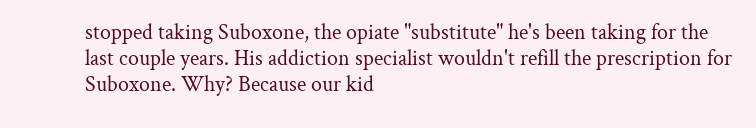stopped taking Suboxone, the opiate "substitute" he's been taking for the last couple years. His addiction specialist wouldn't refill the prescription for Suboxone. Why? Because our kid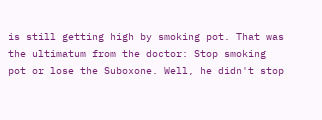is still getting high by smoking pot. That was the ultimatum from the doctor: Stop smoking pot or lose the Suboxone. Well, he didn't stop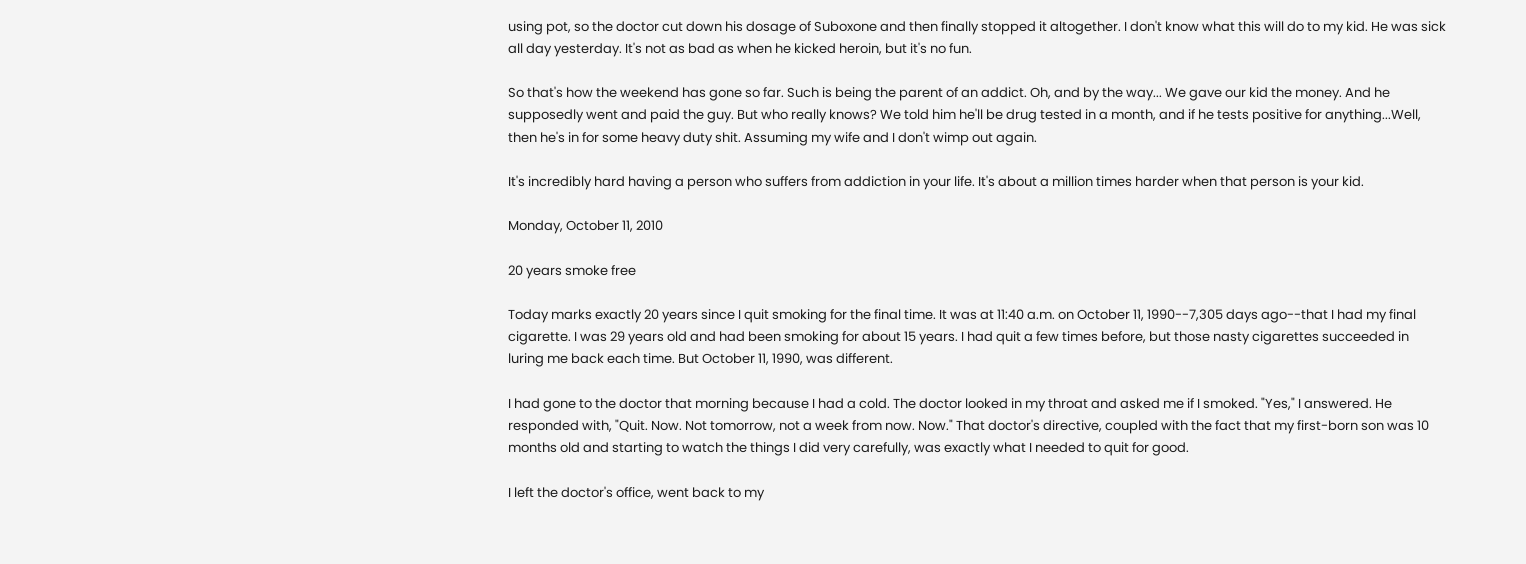using pot, so the doctor cut down his dosage of Suboxone and then finally stopped it altogether. I don't know what this will do to my kid. He was sick all day yesterday. It's not as bad as when he kicked heroin, but it's no fun.

So that's how the weekend has gone so far. Such is being the parent of an addict. Oh, and by the way... We gave our kid the money. And he supposedly went and paid the guy. But who really knows? We told him he'll be drug tested in a month, and if he tests positive for anything...Well, then he's in for some heavy duty shit. Assuming my wife and I don't wimp out again.

It's incredibly hard having a person who suffers from addiction in your life. It's about a million times harder when that person is your kid.

Monday, October 11, 2010

20 years smoke free

Today marks exactly 20 years since I quit smoking for the final time. It was at 11:40 a.m. on October 11, 1990--7,305 days ago--that I had my final cigarette. I was 29 years old and had been smoking for about 15 years. I had quit a few times before, but those nasty cigarettes succeeded in luring me back each time. But October 11, 1990, was different.

I had gone to the doctor that morning because I had a cold. The doctor looked in my throat and asked me if I smoked. "Yes," I answered. He responded with, "Quit. Now. Not tomorrow, not a week from now. Now." That doctor's directive, coupled with the fact that my first-born son was 10 months old and starting to watch the things I did very carefully, was exactly what I needed to quit for good.

I left the doctor's office, went back to my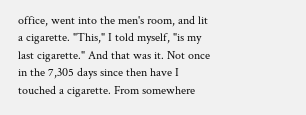office, went into the men's room, and lit a cigarette. "This," I told myself, "is my last cigarette." And that was it. Not once in the 7,305 days since then have I touched a cigarette. From somewhere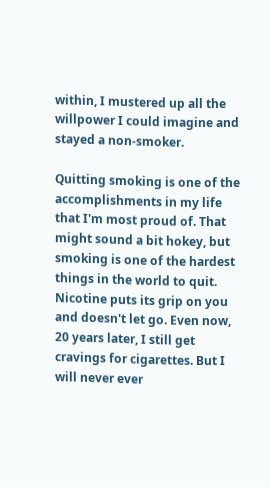within, I mustered up all the willpower I could imagine and stayed a non-smoker.

Quitting smoking is one of the accomplishments in my life that I'm most proud of. That might sound a bit hokey, but smoking is one of the hardest things in the world to quit. Nicotine puts its grip on you and doesn't let go. Even now, 20 years later, I still get cravings for cigarettes. But I will never ever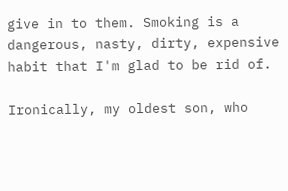give in to them. Smoking is a dangerous, nasty, dirty, expensive habit that I'm glad to be rid of.

Ironically, my oldest son, who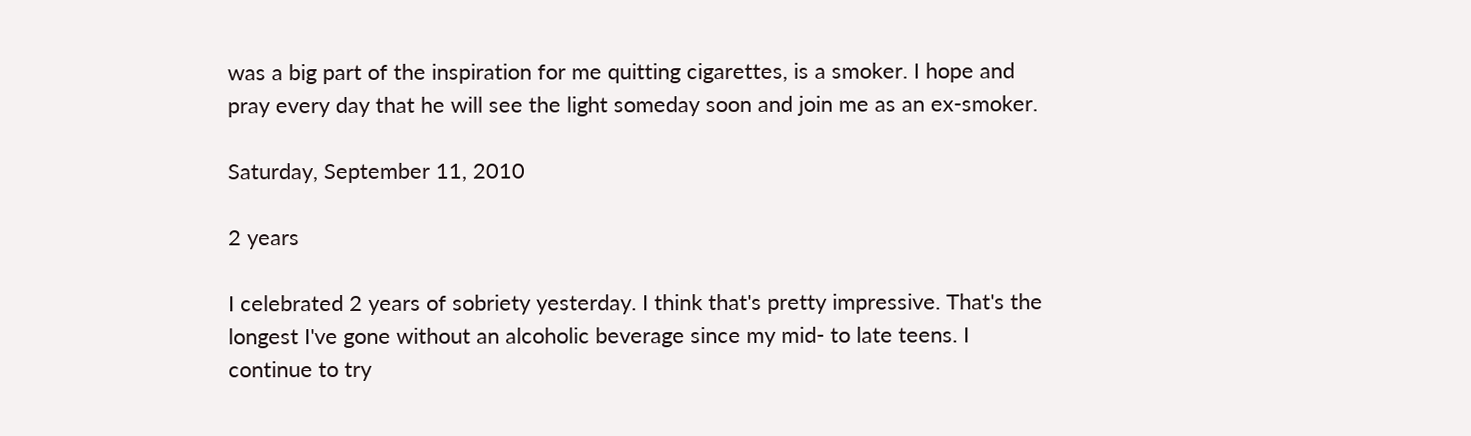was a big part of the inspiration for me quitting cigarettes, is a smoker. I hope and pray every day that he will see the light someday soon and join me as an ex-smoker.

Saturday, September 11, 2010

2 years

I celebrated 2 years of sobriety yesterday. I think that's pretty impressive. That's the longest I've gone without an alcoholic beverage since my mid- to late teens. I continue to try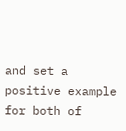and set a positive example for both of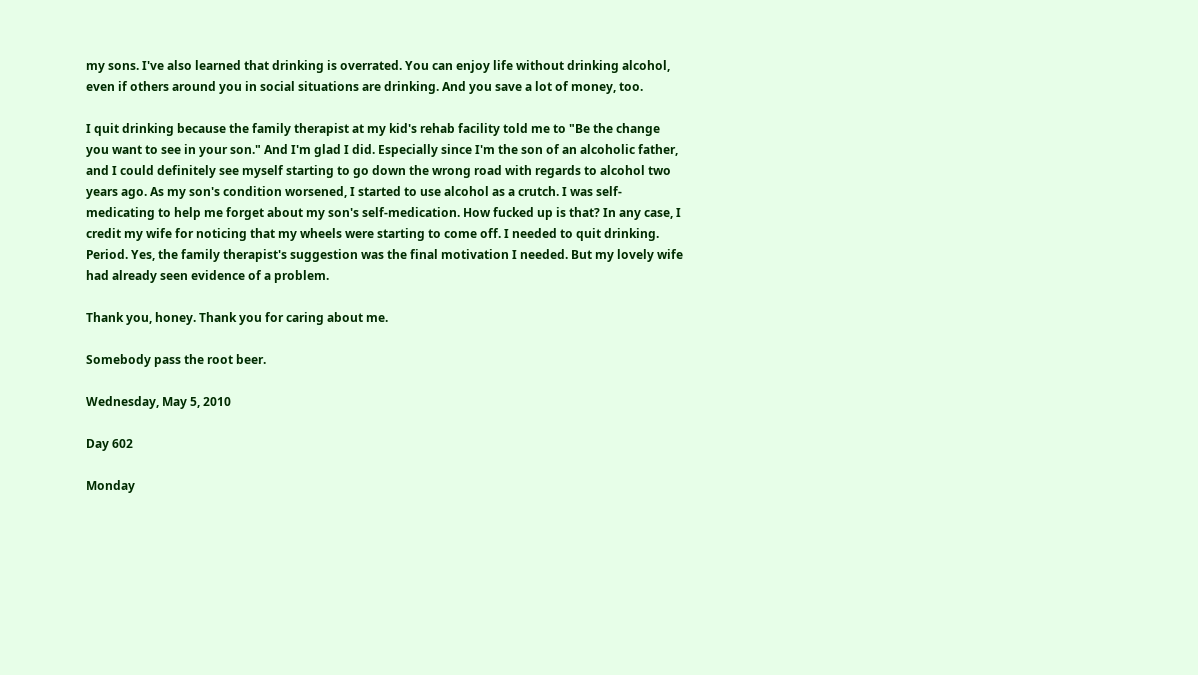my sons. I've also learned that drinking is overrated. You can enjoy life without drinking alcohol, even if others around you in social situations are drinking. And you save a lot of money, too.

I quit drinking because the family therapist at my kid's rehab facility told me to "Be the change you want to see in your son." And I'm glad I did. Especially since I'm the son of an alcoholic father, and I could definitely see myself starting to go down the wrong road with regards to alcohol two years ago. As my son's condition worsened, I started to use alcohol as a crutch. I was self-medicating to help me forget about my son's self-medication. How fucked up is that? In any case, I credit my wife for noticing that my wheels were starting to come off. I needed to quit drinking. Period. Yes, the family therapist's suggestion was the final motivation I needed. But my lovely wife had already seen evidence of a problem.

Thank you, honey. Thank you for caring about me.

Somebody pass the root beer.

Wednesday, May 5, 2010

Day 602

Monday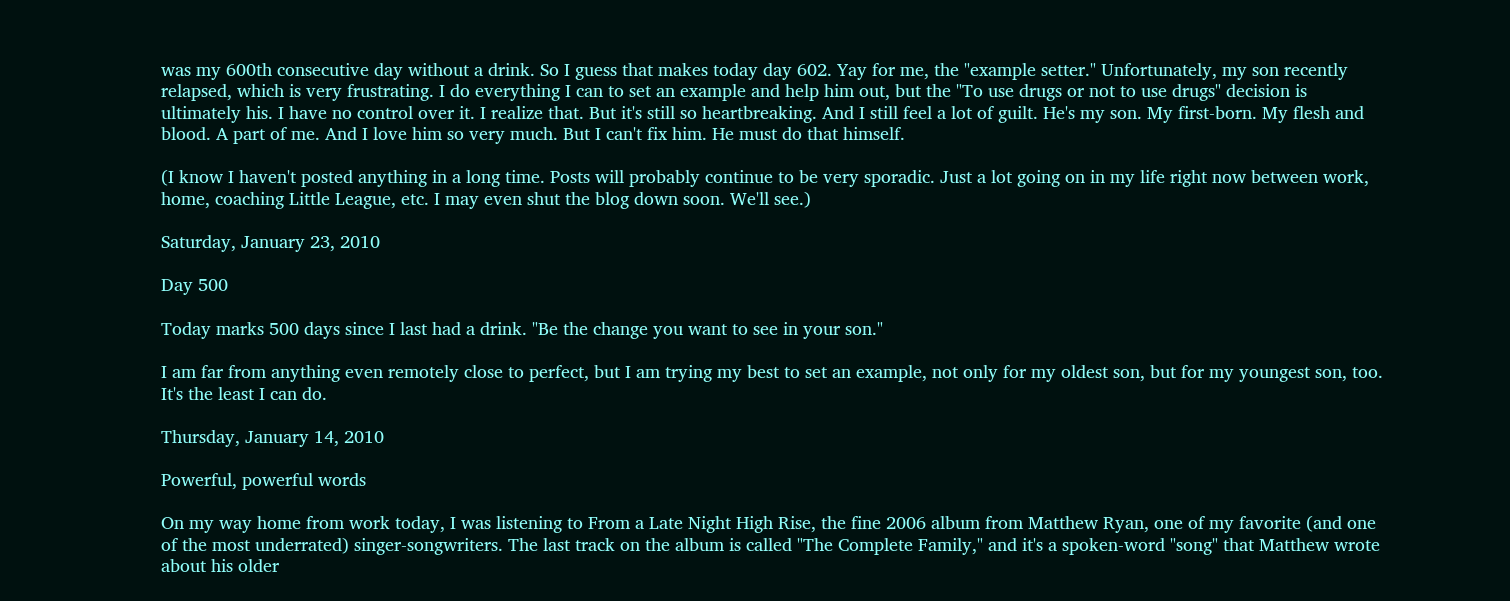was my 600th consecutive day without a drink. So I guess that makes today day 602. Yay for me, the "example setter." Unfortunately, my son recently relapsed, which is very frustrating. I do everything I can to set an example and help him out, but the "To use drugs or not to use drugs" decision is ultimately his. I have no control over it. I realize that. But it's still so heartbreaking. And I still feel a lot of guilt. He's my son. My first-born. My flesh and blood. A part of me. And I love him so very much. But I can't fix him. He must do that himself.

(I know I haven't posted anything in a long time. Posts will probably continue to be very sporadic. Just a lot going on in my life right now between work, home, coaching Little League, etc. I may even shut the blog down soon. We'll see.)

Saturday, January 23, 2010

Day 500

Today marks 500 days since I last had a drink. "Be the change you want to see in your son."

I am far from anything even remotely close to perfect, but I am trying my best to set an example, not only for my oldest son, but for my youngest son, too. It's the least I can do.

Thursday, January 14, 2010

Powerful, powerful words

On my way home from work today, I was listening to From a Late Night High Rise, the fine 2006 album from Matthew Ryan, one of my favorite (and one of the most underrated) singer-songwriters. The last track on the album is called "The Complete Family," and it's a spoken-word "song" that Matthew wrote about his older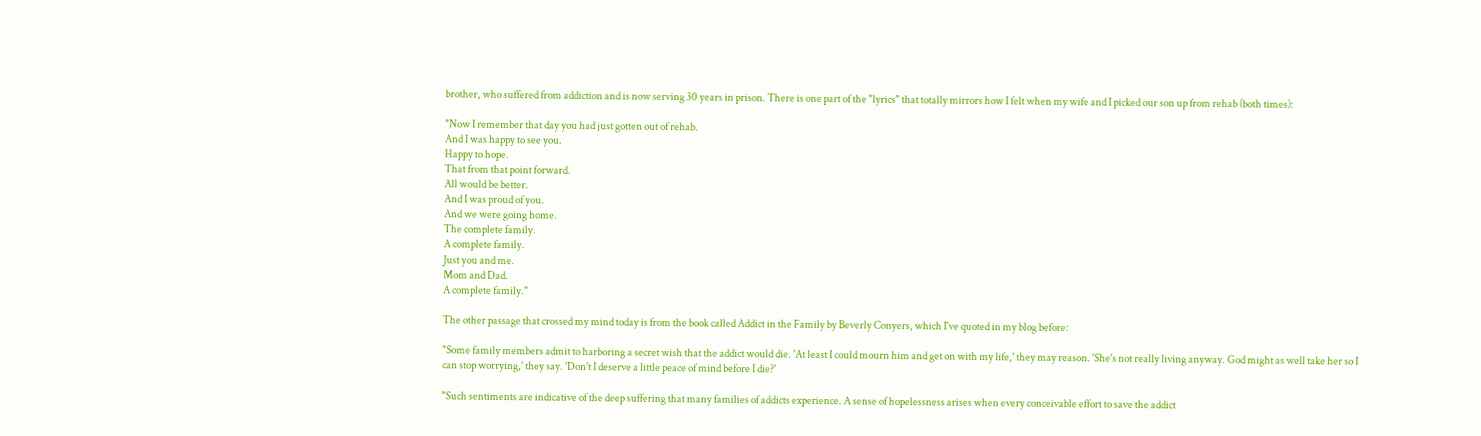brother, who suffered from addiction and is now serving 30 years in prison. There is one part of the "lyrics" that totally mirrors how I felt when my wife and I picked our son up from rehab (both times):

"Now I remember that day you had just gotten out of rehab.
And I was happy to see you.
Happy to hope.
That from that point forward.
All would be better.
And I was proud of you.
And we were going home.
The complete family.
A complete family.
Just you and me.
Mom and Dad.
A complete family."

The other passage that crossed my mind today is from the book called Addict in the Family by Beverly Conyers, which I've quoted in my blog before:

"Some family members admit to harboring a secret wish that the addict would die. 'At least I could mourn him and get on with my life,' they may reason. 'She's not really living anyway. God might as well take her so I can stop worrying,' they say. 'Don't I deserve a little peace of mind before I die?'

"Such sentiments are indicative of the deep suffering that many families of addicts experience. A sense of hopelessness arises when every conceivable effort to save the addict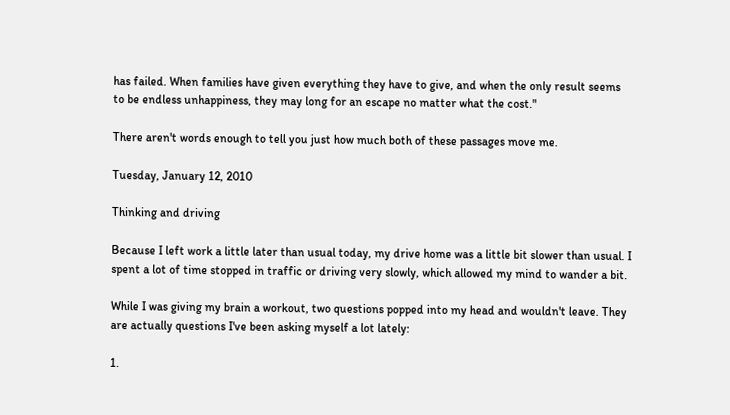has failed. When families have given everything they have to give, and when the only result seems to be endless unhappiness, they may long for an escape no matter what the cost."

There aren't words enough to tell you just how much both of these passages move me.

Tuesday, January 12, 2010

Thinking and driving

Because I left work a little later than usual today, my drive home was a little bit slower than usual. I spent a lot of time stopped in traffic or driving very slowly, which allowed my mind to wander a bit.

While I was giving my brain a workout, two questions popped into my head and wouldn't leave. They are actually questions I've been asking myself a lot lately:

1.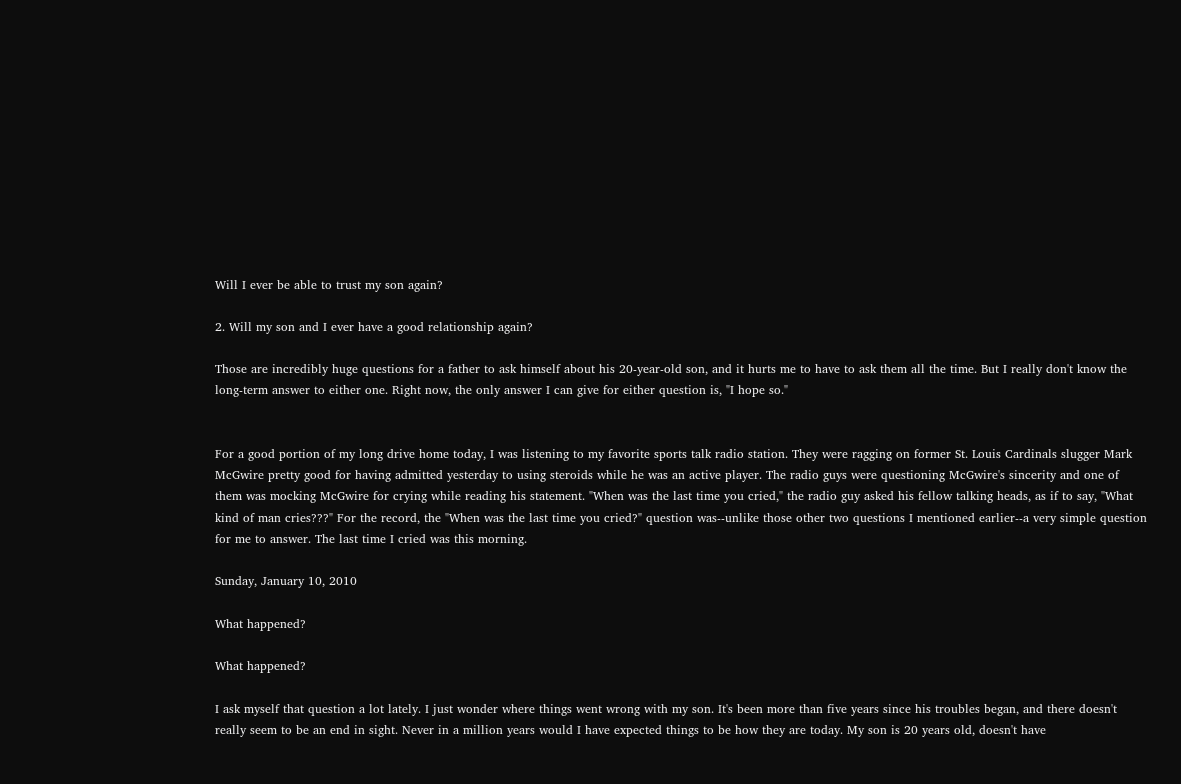Will I ever be able to trust my son again?

2. Will my son and I ever have a good relationship again?

Those are incredibly huge questions for a father to ask himself about his 20-year-old son, and it hurts me to have to ask them all the time. But I really don't know the long-term answer to either one. Right now, the only answer I can give for either question is, "I hope so."


For a good portion of my long drive home today, I was listening to my favorite sports talk radio station. They were ragging on former St. Louis Cardinals slugger Mark McGwire pretty good for having admitted yesterday to using steroids while he was an active player. The radio guys were questioning McGwire's sincerity and one of them was mocking McGwire for crying while reading his statement. "When was the last time you cried," the radio guy asked his fellow talking heads, as if to say, "What kind of man cries???" For the record, the "When was the last time you cried?" question was--unlike those other two questions I mentioned earlier--a very simple question for me to answer. The last time I cried was this morning.

Sunday, January 10, 2010

What happened?

What happened?

I ask myself that question a lot lately. I just wonder where things went wrong with my son. It's been more than five years since his troubles began, and there doesn't really seem to be an end in sight. Never in a million years would I have expected things to be how they are today. My son is 20 years old, doesn't have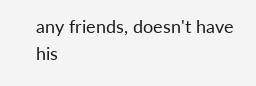any friends, doesn't have his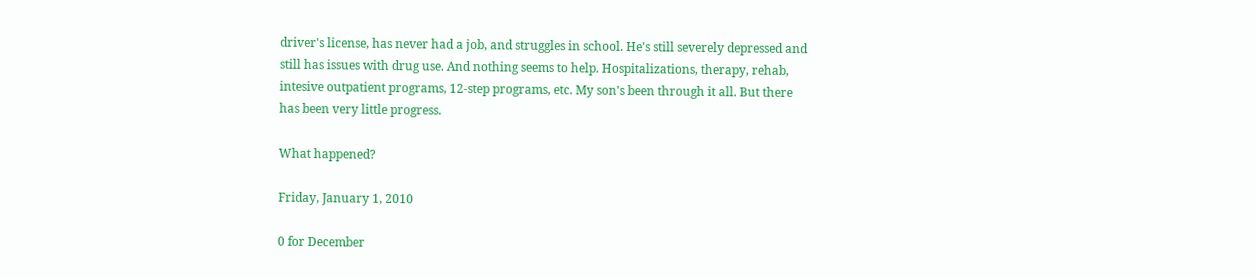driver's license, has never had a job, and struggles in school. He's still severely depressed and still has issues with drug use. And nothing seems to help. Hospitalizations, therapy, rehab, intesive outpatient programs, 12-step programs, etc. My son's been through it all. But there has been very little progress.

What happened?

Friday, January 1, 2010

0 for December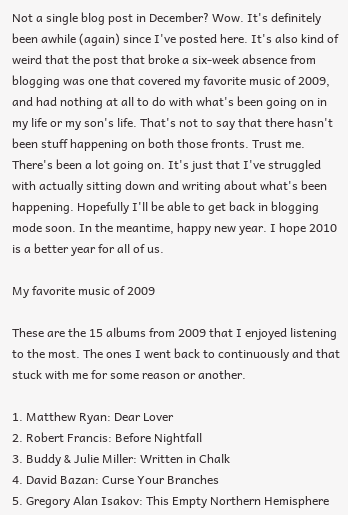Not a single blog post in December? Wow. It's definitely been awhile (again) since I've posted here. It's also kind of weird that the post that broke a six-week absence from blogging was one that covered my favorite music of 2009, and had nothing at all to do with what's been going on in my life or my son's life. That's not to say that there hasn't been stuff happening on both those fronts. Trust me. There's been a lot going on. It's just that I've struggled with actually sitting down and writing about what's been happening. Hopefully I'll be able to get back in blogging mode soon. In the meantime, happy new year. I hope 2010 is a better year for all of us.

My favorite music of 2009

These are the 15 albums from 2009 that I enjoyed listening to the most. The ones I went back to continuously and that stuck with me for some reason or another.

1. Matthew Ryan: Dear Lover
2. Robert Francis: Before Nightfall
3. Buddy & Julie Miller: Written in Chalk
4. David Bazan: Curse Your Branches
5. Gregory Alan Isakov: This Empty Northern Hemisphere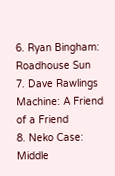6. Ryan Bingham: Roadhouse Sun
7. Dave Rawlings Machine: A Friend of a Friend
8. Neko Case: Middle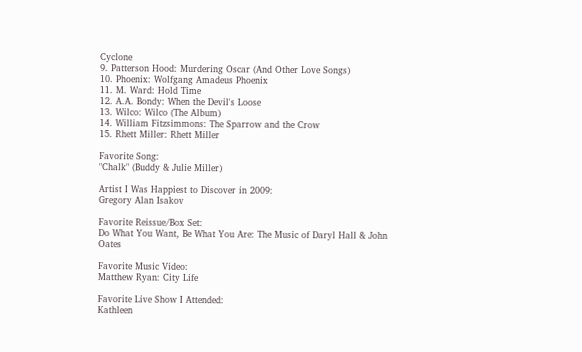Cyclone
9. Patterson Hood: Murdering Oscar (And Other Love Songs)
10. Phoenix: Wolfgang Amadeus Phoenix
11. M. Ward: Hold Time
12. A.A. Bondy: When the Devil's Loose
13. Wilco: Wilco (The Album)
14. William Fitzsimmons: The Sparrow and the Crow
15. Rhett Miller: Rhett Miller

Favorite Song:
"Chalk" (Buddy & Julie Miller)

Artist I Was Happiest to Discover in 2009:
Gregory Alan Isakov

Favorite Reissue/Box Set:
Do What You Want, Be What You Are: The Music of Daryl Hall & John Oates

Favorite Music Video:
Matthew Ryan: City Life

Favorite Live Show I Attended:
Kathleen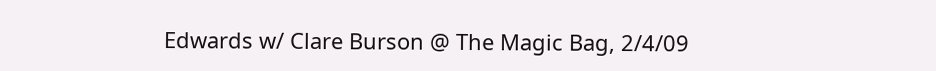Edwards w/ Clare Burson @ The Magic Bag, 2/4/09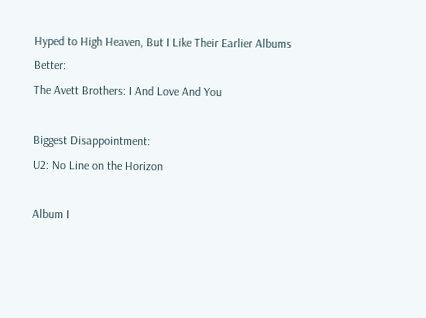Hyped to High Heaven, But I Like Their Earlier Albums Better:
The Avett Brothers: I And Love And You

Biggest Disappointment:
U2: No Line on the Horizon

Album I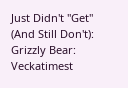Just Didn't "Get" (And Still Don't):
Grizzly Bear: Veckatimest